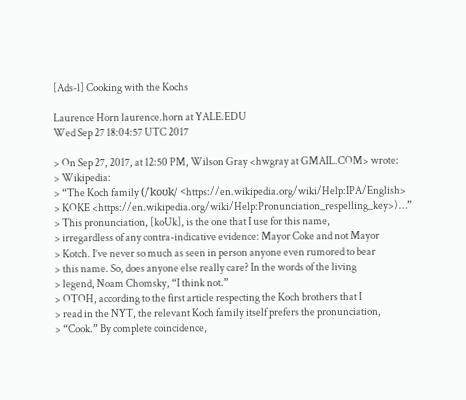[Ads-l] Cooking with the Kochs

Laurence Horn laurence.horn at YALE.EDU
Wed Sep 27 18:04:57 UTC 2017

> On Sep 27, 2017, at 12:50 PM, Wilson Gray <hwgray at GMAIL.COM> wrote:
> Wikipedia:
> “The Koch family (/ˈkoʊk/ <https://en.wikipedia.org/wiki/Help:IPA/English>
> KOKE <https://en.wikipedia.org/wiki/Help:Pronunciation_respelling_key>) …”
> This pronunciation, [koUk], is the one that I use for this name,
> irregardless of any contra-indicative evidence: Mayor Coke and not Mayor
> Kotch. I’ve never so much as seen in person anyone even rumored to bear
> this name. So, does anyone else really care? In the words of the living
> legend, Noam Chomsky, “I think not.”
> OTOH, according to the first article respecting the Koch brothers that I
> read in the NYT, the relevant Koch family itself prefers the pronunciation,
> “Cook.” By complete coincidence,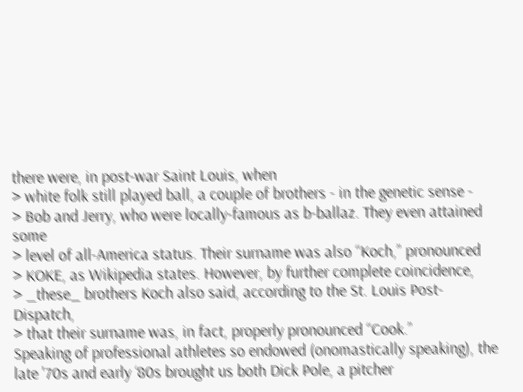there were, in post-war Saint Louis, when
> white folk still played ball, a couple of brothers - in the genetic sense -
> Bob and Jerry, who were locally-famous as b-ballaz. They even attained some
> level of all-America status. Their surname was also “Koch,” pronounced
> KOKE, as Wikipedia states. However, by further complete coincidence,
> _these_ brothers Koch also said, according to the St. Louis Post-Dispatch,
> that their surname was, in fact, properly pronounced “Cook.”
Speaking of professional athletes so endowed (onomastically speaking), the late '70s and early ‘80s brought us both Dick Pole, a pitcher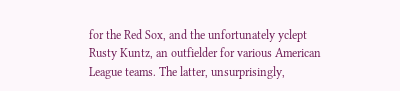for the Red Sox, and the unfortunately yclept Rusty Kuntz, an outfielder for various American League teams. The latter, unsurprisingly,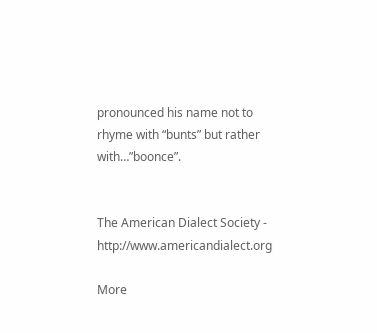pronounced his name not to rhyme with “bunts” but rather with…”boonce”.


The American Dialect Society - http://www.americandialect.org

More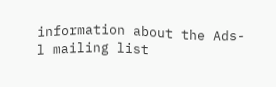information about the Ads-l mailing list